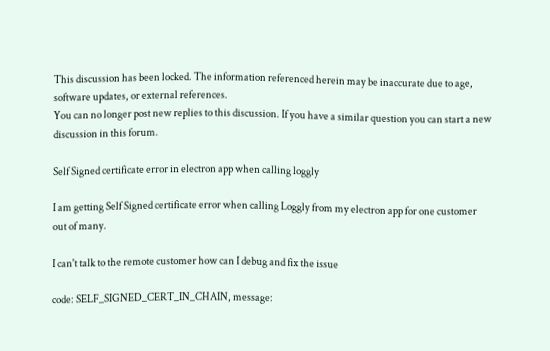This discussion has been locked. The information referenced herein may be inaccurate due to age, software updates, or external references.
You can no longer post new replies to this discussion. If you have a similar question you can start a new discussion in this forum.

Self Signed certificate error in electron app when calling loggly

I am getting Self Signed certificate error when calling Loggly from my electron app for one customer out of many.

I can't talk to the remote customer how can I debug and fix the issue

code: SELF_SIGNED_CERT_IN_CHAIN, message: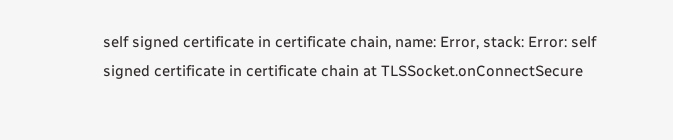self signed certificate in certificate chain, name: Error, stack: Error: self signed certificate in certificate chain at TLSSocket.onConnectSecure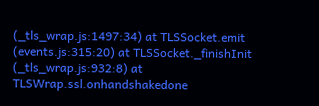(_tls_wrap.js:1497:34) at TLSSocket.emit (events.js:315:20) at TLSSocket._finishInit (_tls_wrap.js:932:8) at TLSWrap.ssl.onhandshakedone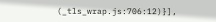(_tls_wrap.js:706:12)}],